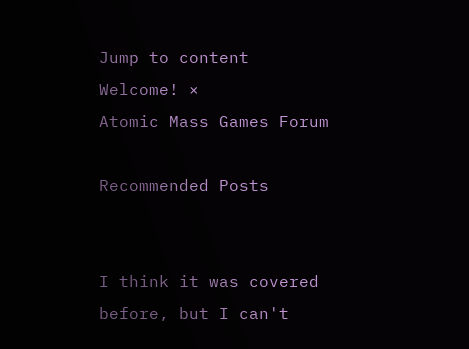Jump to content
Welcome! ×
Atomic Mass Games Forum

Recommended Posts


I think it was covered before, but I can't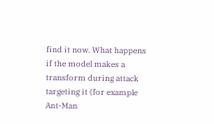find it now. What happens if the model makes a transform during attack targeting it (for example Ant-Man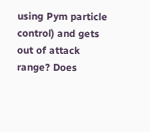using Pym particle control) and gets out of attack range? Does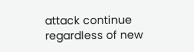attack continue regardless of new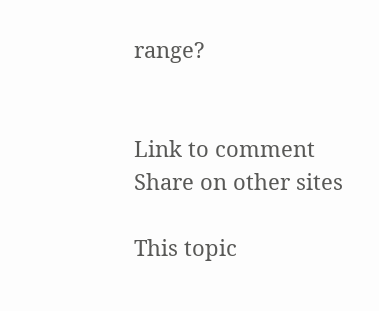range?


Link to comment
Share on other sites

This topic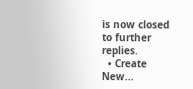is now closed to further replies.
  • Create New...